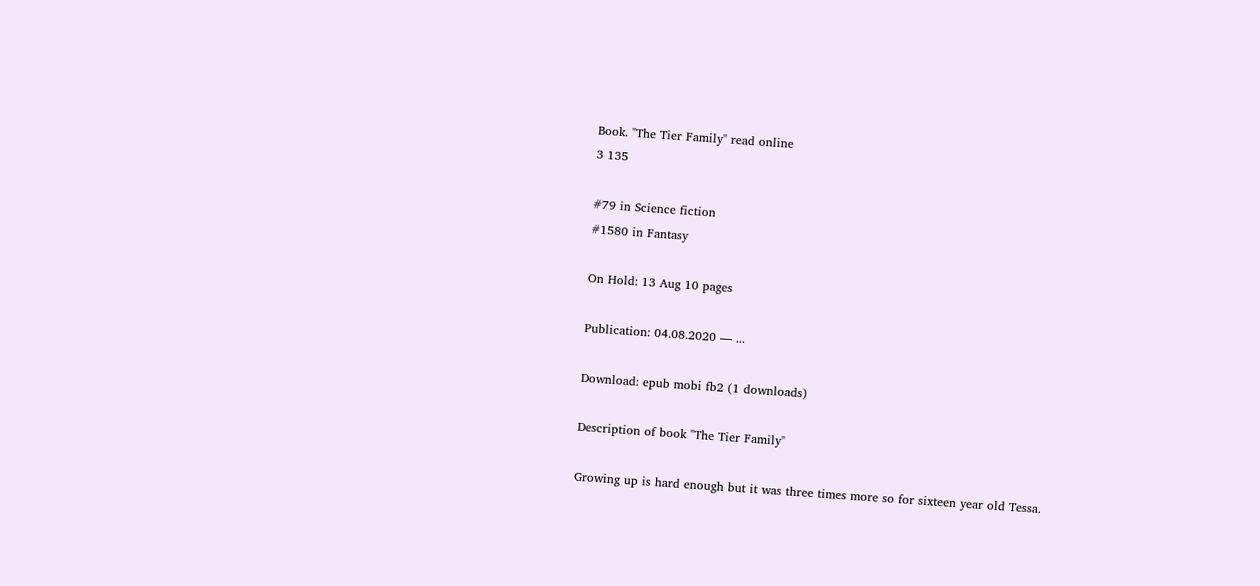Book. "The Tier Family" read online
3 135

#79 in Science fiction
#1580 in Fantasy

On Hold: 13 Aug 10 pages

Publication: 04.08.2020 — ...

Download: epub mobi fb2 (1 downloads)

Description of book "The Tier Family"

Growing up is hard enough but it was three times more so for sixteen year old Tessa.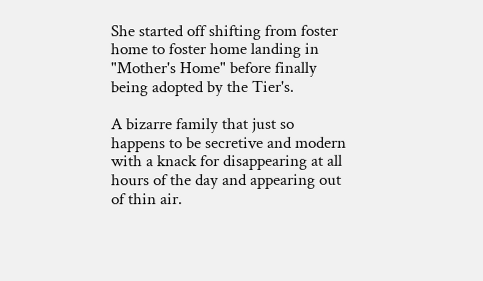She started off shifting from foster home to foster home landing in "Mother's Home" before finally being adopted by the Tier's.

A bizarre family that just so happens to be secretive and modern with a knack for disappearing at all hours of the day and appearing out of thin air.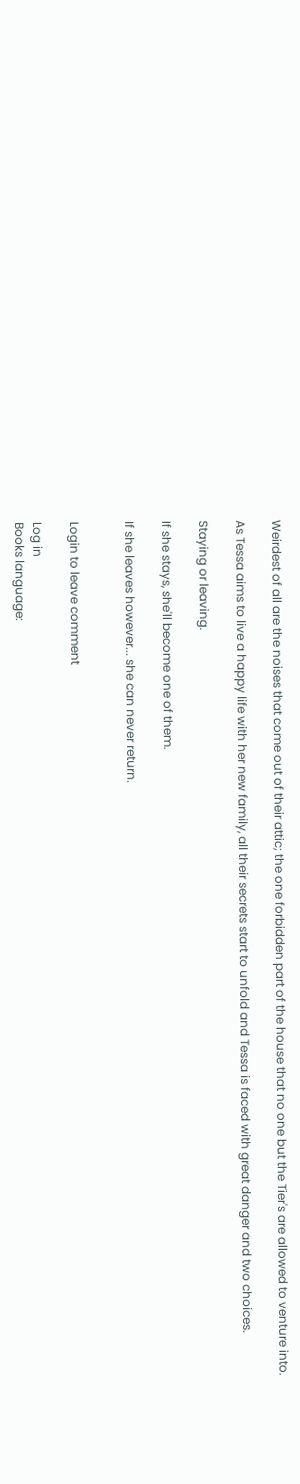Weirdest of all are the noises that come out of their attic; the one forbidden part of the house that no one but the Tier's are allowed to venture into.

As Tessa aims to live a happy life with her new family, all their secrets start to unfold and Tessa is faced with great danger and two choices.

Staying or leaving.

If she stays, she'll become one of them.

If she leaves however... she can never return.


Login to leave comment

Log in
Books language: